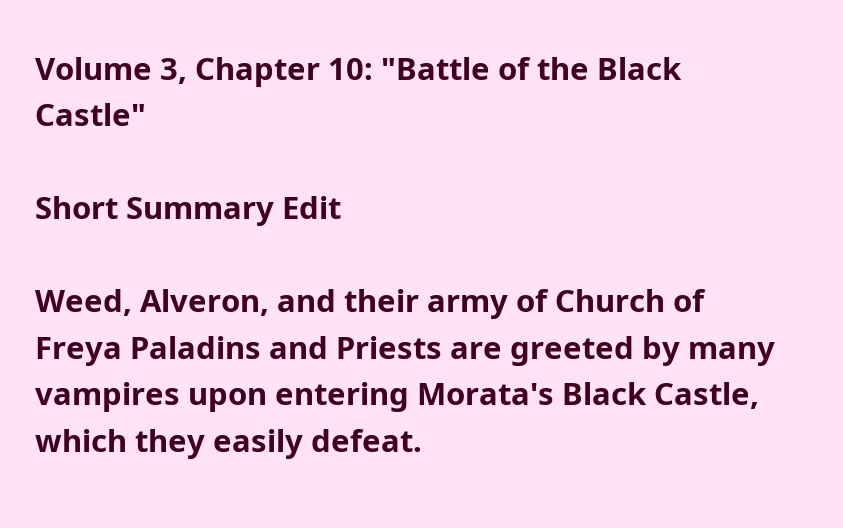Volume 3, Chapter 10: "Battle of the Black Castle"

Short Summary Edit

Weed, Alveron, and their army of Church of Freya Paladins and Priests are greeted by many vampires upon entering Morata's Black Castle, which they easily defeat.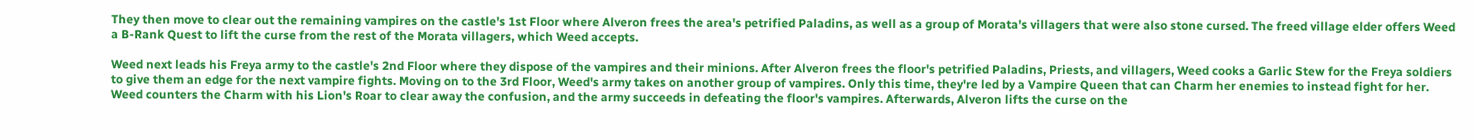They then move to clear out the remaining vampires on the castle's 1st Floor where Alveron frees the area's petrified Paladins, as well as a group of Morata's villagers that were also stone cursed. The freed village elder offers Weed a B-Rank Quest to lift the curse from the rest of the Morata villagers, which Weed accepts.

Weed next leads his Freya army to the castle's 2nd Floor where they dispose of the vampires and their minions. After Alveron frees the floor's petrified Paladins, Priests, and villagers, Weed cooks a Garlic Stew for the Freya soldiers to give them an edge for the next vampire fights. Moving on to the 3rd Floor, Weed's army takes on another group of vampires. Only this time, they're led by a Vampire Queen that can Charm her enemies to instead fight for her. Weed counters the Charm with his Lion's Roar to clear away the confusion, and the army succeeds in defeating the floor's vampires. Afterwards, Alveron lifts the curse on the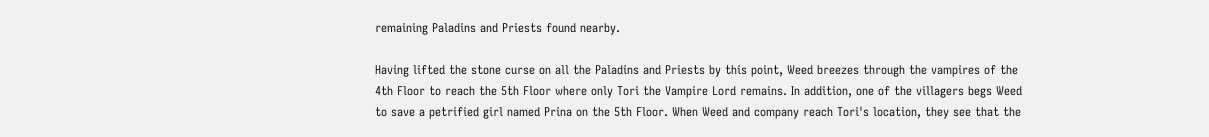remaining Paladins and Priests found nearby.

Having lifted the stone curse on all the Paladins and Priests by this point, Weed breezes through the vampires of the 4th Floor to reach the 5th Floor where only Tori the Vampire Lord remains. In addition, one of the villagers begs Weed to save a petrified girl named Prina on the 5th Floor. When Weed and company reach Tori's location, they see that the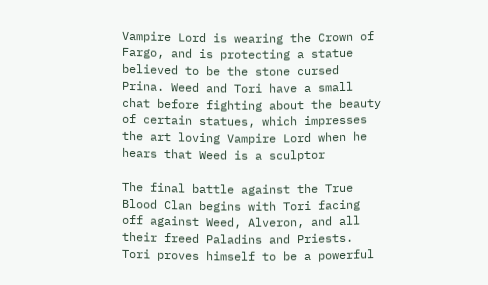Vampire Lord is wearing the Crown of Fargo, and is protecting a statue believed to be the stone cursed Prina. Weed and Tori have a small chat before fighting about the beauty of certain statues, which impresses the art loving Vampire Lord when he hears that Weed is a sculptor

The final battle against the True Blood Clan begins with Tori facing off against Weed, Alveron, and all their freed Paladins and Priests. Tori proves himself to be a powerful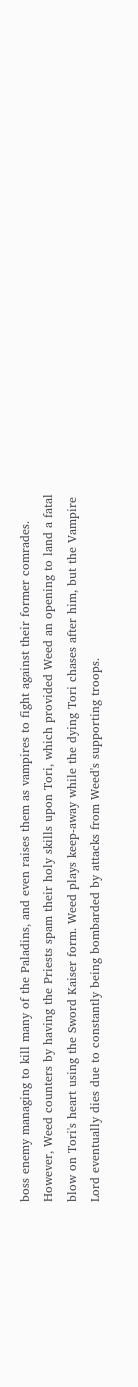boss enemy managing to kill many of the Paladins, and even raises them as vampires to fight against their former comrades. However, Weed counters by having the Priests spam their holy skills upon Tori, which provided Weed an opening to land a fatal blow on Tori's heart using the Sword Kaiser form. Weed plays keep-away while the dying Tori chases after him, but the Vampire Lord eventually dies due to constantly being bombarded by attacks from Weed's supporting troops.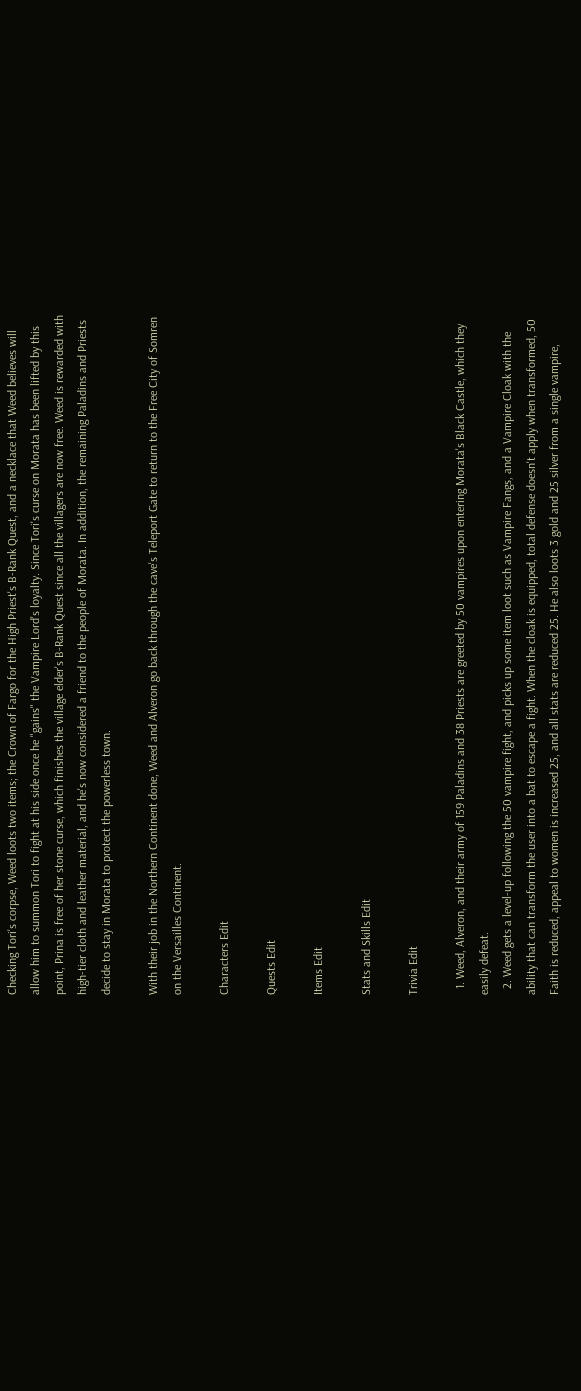Checking Tori's corpse, Weed loots two items; the Crown of Fargo for the High Priest's B-Rank Quest, and a necklace that Weed believes will allow him to summon Tori to fight at his side once he "gains" the Vampire Lord's loyalty. Since Tori's curse on Morata has been lifted by this point, Prina is free of her stone curse, which finishes the village elder's B-Rank Quest since all the villagers are now free. Weed is rewarded with high-tier cloth and leather material, and he's now considered a friend to the people of Morata. In addition, the remaining Paladins and Priests decide to stay in Morata to protect the powerless town.

With their job in the Northern Continent done, Weed and Alveron go back through the cave's Teleport Gate to return to the Free City of Somren on the Versailles Continent.

Characters Edit

Quests Edit

Items Edit

Stats and Skills Edit

Trivia Edit

  1. Weed, Alveron, and their army of 159 Paladins and 38 Priests are greeted by 50 vampires upon entering Morata's Black Castle, which they easily defeat.
  2. Weed gets a level-up following the 50 vampire fight, and picks up some item loot such as Vampire Fangs, and a Vampire Cloak with the ability that can transform the user into a bat to escape a fight. When the cloak is equipped, total defense doesn't apply when transformed, 50 Faith is reduced, appeal to women is increased 25, and all stats are reduced 25. He also loots 3 gold and 25 silver from a single vampire,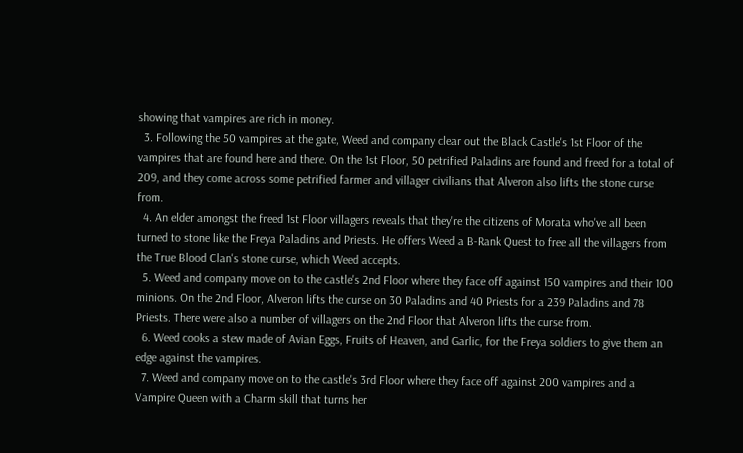showing that vampires are rich in money.
  3. Following the 50 vampires at the gate, Weed and company clear out the Black Castle's 1st Floor of the vampires that are found here and there. On the 1st Floor, 50 petrified Paladins are found and freed for a total of 209, and they come across some petrified farmer and villager civilians that Alveron also lifts the stone curse from.
  4. An elder amongst the freed 1st Floor villagers reveals that they're the citizens of Morata who've all been turned to stone like the Freya Paladins and Priests. He offers Weed a B-Rank Quest to free all the villagers from the True Blood Clan's stone curse, which Weed accepts.
  5. Weed and company move on to the castle's 2nd Floor where they face off against 150 vampires and their 100 minions. On the 2nd Floor, Alveron lifts the curse on 30 Paladins and 40 Priests for a 239 Paladins and 78 Priests. There were also a number of villagers on the 2nd Floor that Alveron lifts the curse from.
  6. Weed cooks a stew made of Avian Eggs, Fruits of Heaven, and Garlic, for the Freya soldiers to give them an edge against the vampires.
  7. Weed and company move on to the castle's 3rd Floor where they face off against 200 vampires and a Vampire Queen with a Charm skill that turns her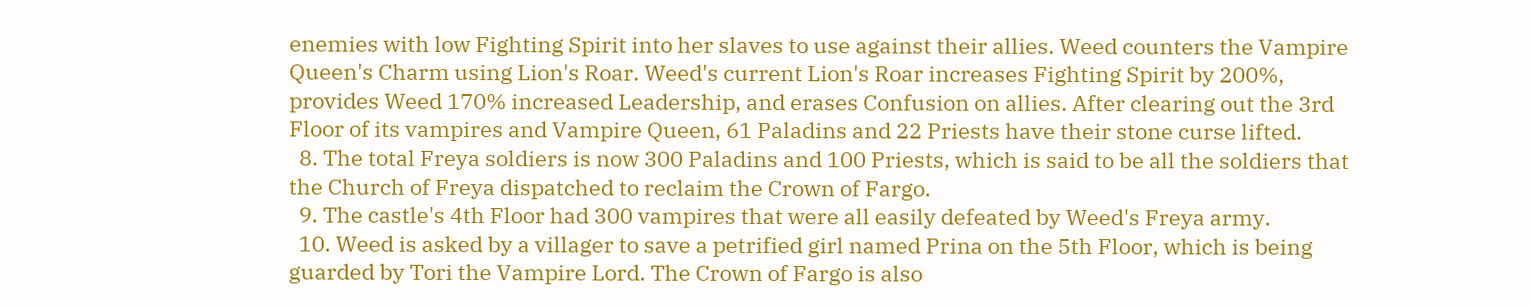enemies with low Fighting Spirit into her slaves to use against their allies. Weed counters the Vampire Queen's Charm using Lion's Roar. Weed's current Lion's Roar increases Fighting Spirit by 200%, provides Weed 170% increased Leadership, and erases Confusion on allies. After clearing out the 3rd Floor of its vampires and Vampire Queen, 61 Paladins and 22 Priests have their stone curse lifted.
  8. The total Freya soldiers is now 300 Paladins and 100 Priests, which is said to be all the soldiers that the Church of Freya dispatched to reclaim the Crown of Fargo.
  9. The castle's 4th Floor had 300 vampires that were all easily defeated by Weed's Freya army.
  10. Weed is asked by a villager to save a petrified girl named Prina on the 5th Floor, which is being guarded by Tori the Vampire Lord. The Crown of Fargo is also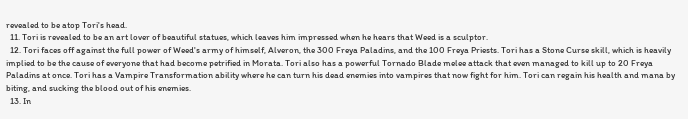revealed to be atop Tori's head.
  11. Tori is revealed to be an art lover of beautiful statues, which leaves him impressed when he hears that Weed is a sculptor.
  12. Tori faces off against the full power of Weed's army of himself, Alveron, the 300 Freya Paladins, and the 100 Freya Priests. Tori has a Stone Curse skill, which is heavily implied to be the cause of everyone that had become petrified in Morata. Tori also has a powerful Tornado Blade melee attack that even managed to kill up to 20 Freya Paladins at once. Tori has a Vampire Transformation ability where he can turn his dead enemies into vampires that now fight for him. Tori can regain his health and mana by biting, and sucking the blood out of his enemies.
  13. In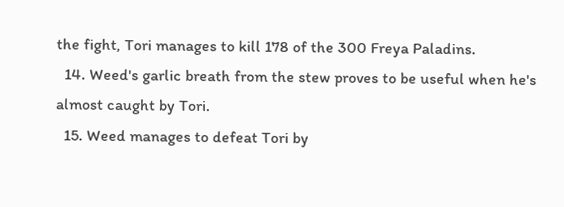the fight, Tori manages to kill 178 of the 300 Freya Paladins.
  14. Weed's garlic breath from the stew proves to be useful when he's almost caught by Tori.
  15. Weed manages to defeat Tori by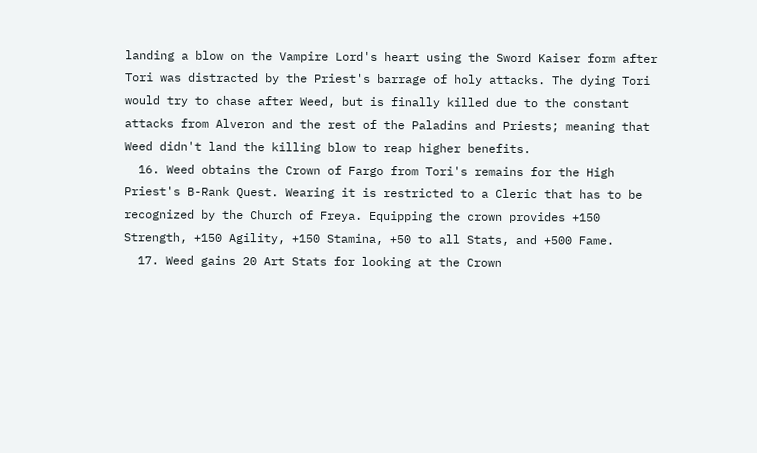landing a blow on the Vampire Lord's heart using the Sword Kaiser form after Tori was distracted by the Priest's barrage of holy attacks. The dying Tori would try to chase after Weed, but is finally killed due to the constant attacks from Alveron and the rest of the Paladins and Priests; meaning that Weed didn't land the killing blow to reap higher benefits.
  16. Weed obtains the Crown of Fargo from Tori's remains for the High Priest's B-Rank Quest. Wearing it is restricted to a Cleric that has to be recognized by the Church of Freya. Equipping the crown provides +150 Strength, +150 Agility, +150 Stamina, +50 to all Stats, and +500 Fame.
  17. Weed gains 20 Art Stats for looking at the Crown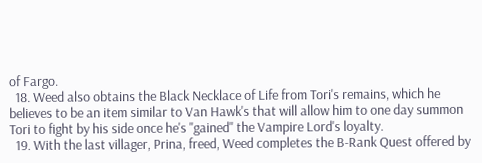of Fargo.
  18. Weed also obtains the Black Necklace of Life from Tori's remains, which he believes to be an item similar to Van Hawk's that will allow him to one day summon Tori to fight by his side once he's "gained" the Vampire Lord's loyalty.
  19. With the last villager, Prina, freed, Weed completes the B-Rank Quest offered by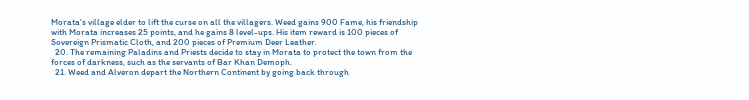Morata's village elder to lift the curse on all the villagers. Weed gains 900 Fame, his friendship with Morata increases 25 points, and he gains 8 level-ups. His item reward is 100 pieces of Sovereign Prismatic Cloth, and 200 pieces of Premium Deer Leather.
  20. The remaining Paladins and Priests decide to stay in Morata to protect the town from the forces of darkness, such as the servants of Bar Khan Demoph.
  21. Weed and Alveron depart the Northern Continent by going back through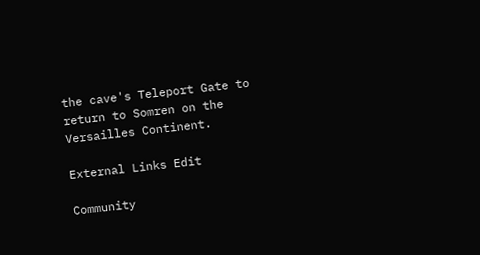the cave's Teleport Gate to return to Somren on the Versailles Continent.

External Links Edit

Community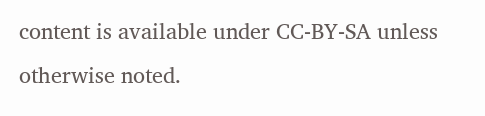content is available under CC-BY-SA unless otherwise noted.